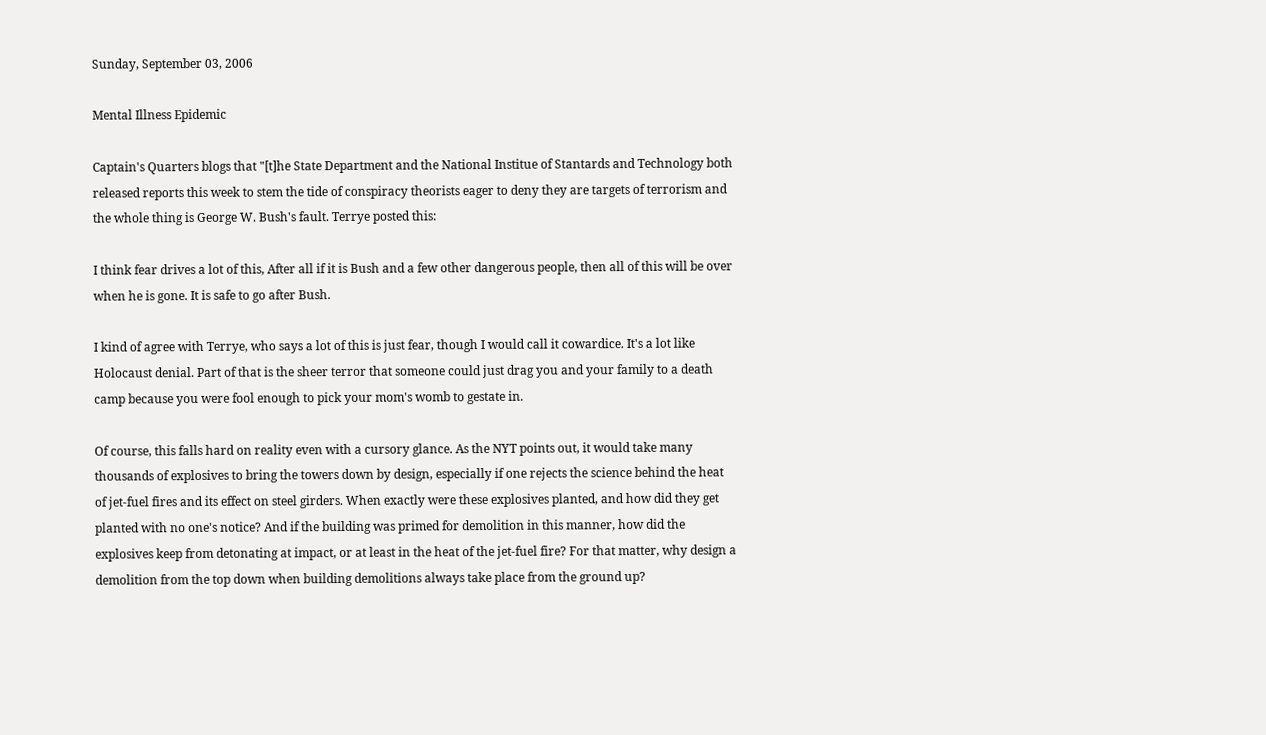Sunday, September 03, 2006

Mental Illness Epidemic

Captain's Quarters blogs that "[t]he State Department and the National Institue of Stantards and Technology both
released reports this week to stem the tide of conspiracy theorists eager to deny they are targets of terrorism and the whole thing is George W. Bush's fault. Terrye posted this:

I think fear drives a lot of this, After all if it is Bush and a few other dangerous people, then all of this will be over when he is gone. It is safe to go after Bush.

I kind of agree with Terrye, who says a lot of this is just fear, though I would call it cowardice. It's a lot like Holocaust denial. Part of that is the sheer terror that someone could just drag you and your family to a death camp because you were fool enough to pick your mom's womb to gestate in.

Of course, this falls hard on reality even with a cursory glance. As the NYT points out, it would take many thousands of explosives to bring the towers down by design, especially if one rejects the science behind the heat of jet-fuel fires and its effect on steel girders. When exactly were these explosives planted, and how did they get planted with no one's notice? And if the building was primed for demolition in this manner, how did the explosives keep from detonating at impact, or at least in the heat of the jet-fuel fire? For that matter, why design a demolition from the top down when building demolitions always take place from the ground up?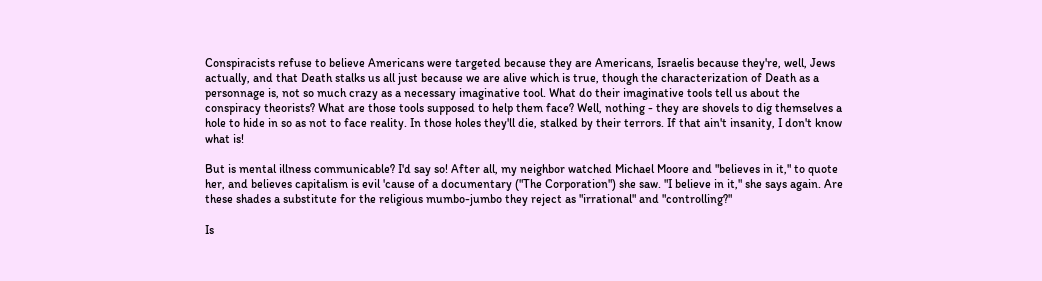Conspiracists refuse to believe Americans were targeted because they are Americans, Israelis because they're, well, Jews actually, and that Death stalks us all just because we are alive which is true, though the characterization of Death as a personnage is, not so much crazy as a necessary imaginative tool. What do their imaginative tools tell us about the conspiracy theorists? What are those tools supposed to help them face? Well, nothing - they are shovels to dig themselves a hole to hide in so as not to face reality. In those holes they'll die, stalked by their terrors. If that ain't insanity, I don't know what is!

But is mental illness communicable? I'd say so! After all, my neighbor watched Michael Moore and "believes in it," to quote her, and believes capitalism is evil 'cause of a documentary ("The Corporation") she saw. "I believe in it," she says again. Are these shades a substitute for the religious mumbo-jumbo they reject as "irrational" and "controlling?"

Is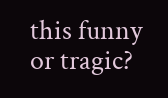this funny or tragic?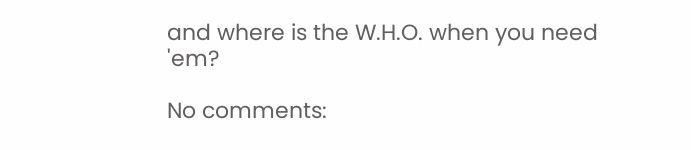and where is the W.H.O. when you need 'em?

No comments: